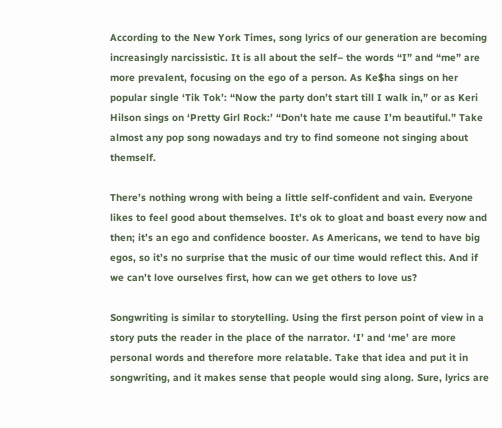According to the New York Times, song lyrics of our generation are becoming increasingly narcissistic. It is all about the self– the words “I” and “me” are more prevalent, focusing on the ego of a person. As Ke$ha sings on her popular single ‘Tik Tok’: “Now the party don’t start till I walk in,” or as Keri Hilson sings on ‘Pretty Girl Rock:’ “Don’t hate me cause I’m beautiful.” Take almost any pop song nowadays and try to find someone not singing about themself.

There’s nothing wrong with being a little self-confident and vain. Everyone likes to feel good about themselves. It’s ok to gloat and boast every now and then; it’s an ego and confidence booster. As Americans, we tend to have big egos, so it’s no surprise that the music of our time would reflect this. And if we can’t love ourselves first, how can we get others to love us?

Songwriting is similar to storytelling. Using the first person point of view in a story puts the reader in the place of the narrator. ‘I’ and ‘me’ are more personal words and therefore more relatable. Take that idea and put it in songwriting, and it makes sense that people would sing along. Sure, lyrics are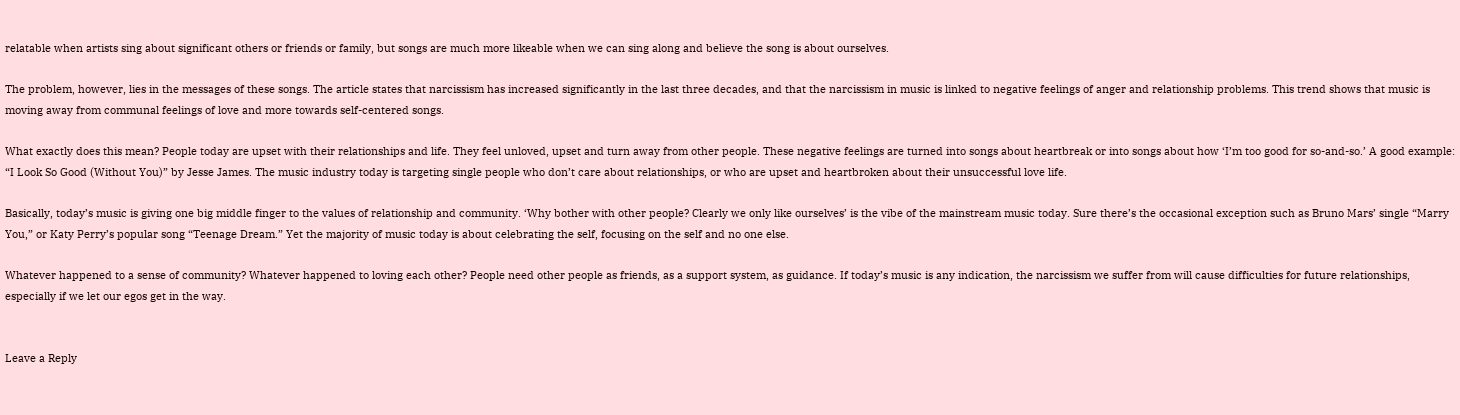relatable when artists sing about significant others or friends or family, but songs are much more likeable when we can sing along and believe the song is about ourselves.

The problem, however, lies in the messages of these songs. The article states that narcissism has increased significantly in the last three decades, and that the narcissism in music is linked to negative feelings of anger and relationship problems. This trend shows that music is moving away from communal feelings of love and more towards self-centered songs.

What exactly does this mean? People today are upset with their relationships and life. They feel unloved, upset and turn away from other people. These negative feelings are turned into songs about heartbreak or into songs about how ‘I’m too good for so-and-so.’ A good example: “I Look So Good (Without You)” by Jesse James. The music industry today is targeting single people who don’t care about relationships, or who are upset and heartbroken about their unsuccessful love life.

Basically, today’s music is giving one big middle finger to the values of relationship and community. ‘Why bother with other people? Clearly we only like ourselves’ is the vibe of the mainstream music today. Sure there’s the occasional exception such as Bruno Mars’ single “Marry You,” or Katy Perry’s popular song “Teenage Dream.” Yet the majority of music today is about celebrating the self, focusing on the self and no one else.

Whatever happened to a sense of community? Whatever happened to loving each other? People need other people as friends, as a support system, as guidance. If today’s music is any indication, the narcissism we suffer from will cause difficulties for future relationships, especially if we let our egos get in the way.


Leave a Reply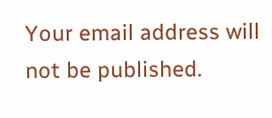Your email address will not be published.